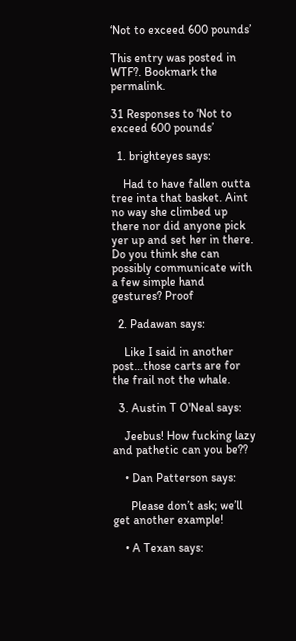‘Not to exceed 600 pounds’

This entry was posted in WTF?. Bookmark the permalink.

31 Responses to ‘Not to exceed 600 pounds’

  1. brighteyes says:

    Had to have fallen outta tree inta that basket. Aint no way she climbed up there nor did anyone pick yer up and set her in there. Do you think she can possibly communicate with a few simple hand gestures? Proof

  2. Padawan says:

    Like I said in another post…those carts are for the frail not the whale.

  3. Austin T O'Neal says:

    Jeebus! How fucking lazy and pathetic can you be??

    • Dan Patterson says:

      Please don’t ask; we’ll get another example!

    • A Texan says: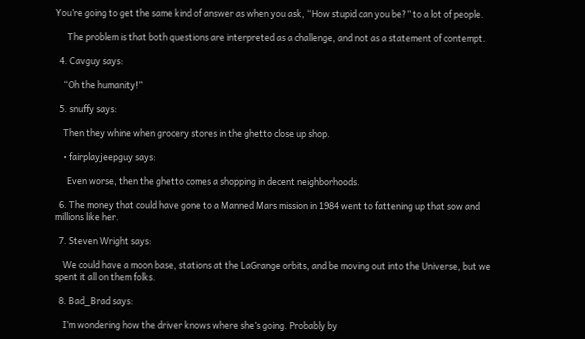You’re going to get the same kind of answer as when you ask, “How stupid can you be?” to a lot of people.

      The problem is that both questions are interpreted as a challenge, and not as a statement of contempt.

  4. Cavguy says:

    “Oh the humanity!”

  5. snuffy says:

    Then they whine when grocery stores in the ghetto close up shop.

    • fairplayjeepguy says:

      Even worse, then the ghetto comes a shopping in decent neighborhoods.

  6. The money that could have gone to a Manned Mars mission in 1984 went to fattening up that sow and millions like her.

  7. Steven Wright says:

    We could have a moon base, stations at the LaGrange orbits, and be moving out into the Universe, but we spent it all on them folks.

  8. Bad_Brad says:

    I’m wondering how the driver knows where she’s going. Probably by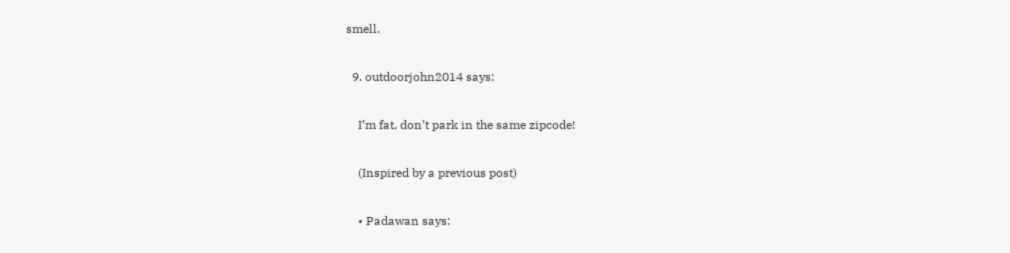smell.

  9. outdoorjohn2014 says:

    I’m fat, don’t park in the same zipcode!

    (Inspired by a previous post)

    • Padawan says: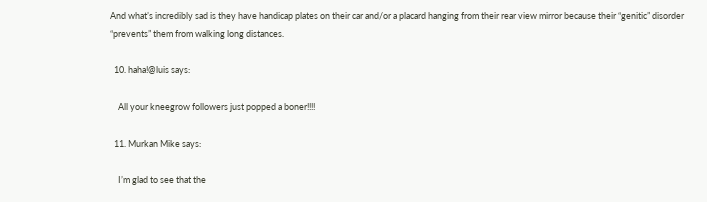And what’s incredibly sad is they have handicap plates on their car and/or a placard hanging from their rear view mirror because their “genitic” disorder “prevents” them from walking long distances.

  10. haha!@luis says:

    All your kneegrow followers just popped a boner!!!!

  11. Murkan Mike says:

    I’m glad to see that the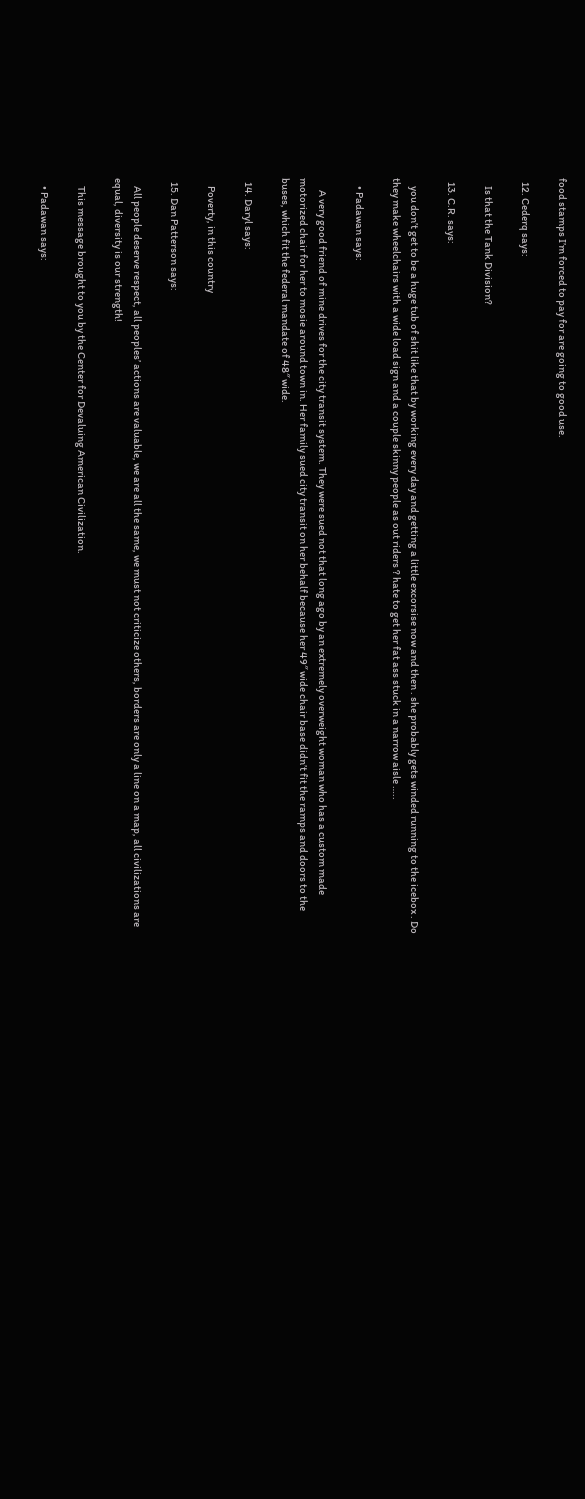food stamps I’m forced to pay for are going to good use.

  12. Cederq says:

    Is that the Tank Division?

  13. C.R. says:

    you don’t get to be a huge tub of shit like that by working every day and getting a little excorsise now and then . she probably gets winded running to the icebox . Do they make wheelchairs with a wide load sign and a couple skinny people as out riders ? hate to get her fat ass stuck in a narrow aisle …..

    • Padawan says:

      A very good friend of mine drives for the city transit system. They were sued not that long ago by an extremely overweight woman who has a custom made motorized chair for her to mosie around town in. Her family sued city transit on her behalf because her 49″ wide chair base didn’t fit the ramps and doors to the buses, which fit the federal mandate of 48″ wide.

  14. Daryl says:

    Poverty, in this country

  15. Dan Patterson says:

    All people deserve respect, all peoples’ actions are valuable, we are all the same, we must not criticize others, borders are only a line on a map, all civilizations are equal, diversity is our strength!

    This message brought to you by the Center for Devaluing American Civilization.

    • Padawan says: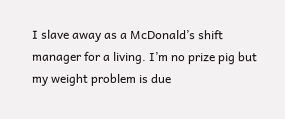I slave away as a McDonald’s shift manager for a living. I’m no prize pig but my weight problem is due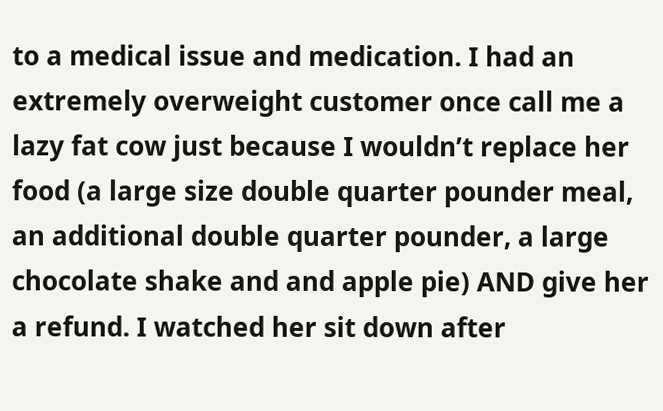to a medical issue and medication. I had an extremely overweight customer once call me a lazy fat cow just because I wouldn’t replace her food (a large size double quarter pounder meal, an additional double quarter pounder, a large chocolate shake and and apple pie) AND give her a refund. I watched her sit down after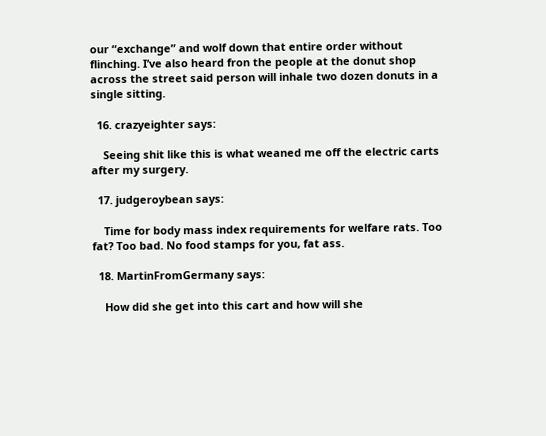our “exchange” and wolf down that entire order without flinching. I’ve also heard fron the people at the donut shop across the street said person will inhale two dozen donuts in a single sitting.

  16. crazyeighter says:

    Seeing shit like this is what weaned me off the electric carts after my surgery.

  17. judgeroybean says:

    Time for body mass index requirements for welfare rats. Too fat? Too bad. No food stamps for you, fat ass.

  18. MartinFromGermany says:

    How did she get into this cart and how will she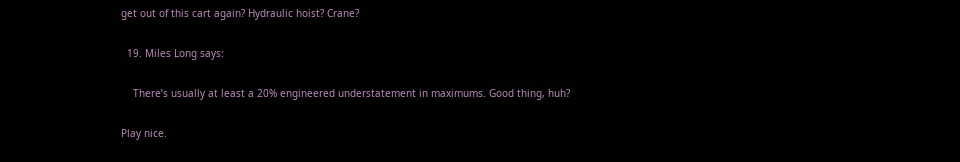get out of this cart again? Hydraulic hoist? Crane?

  19. Miles Long says:

    There’s usually at least a 20% engineered understatement in maximums. Good thing, huh?

Play nice.